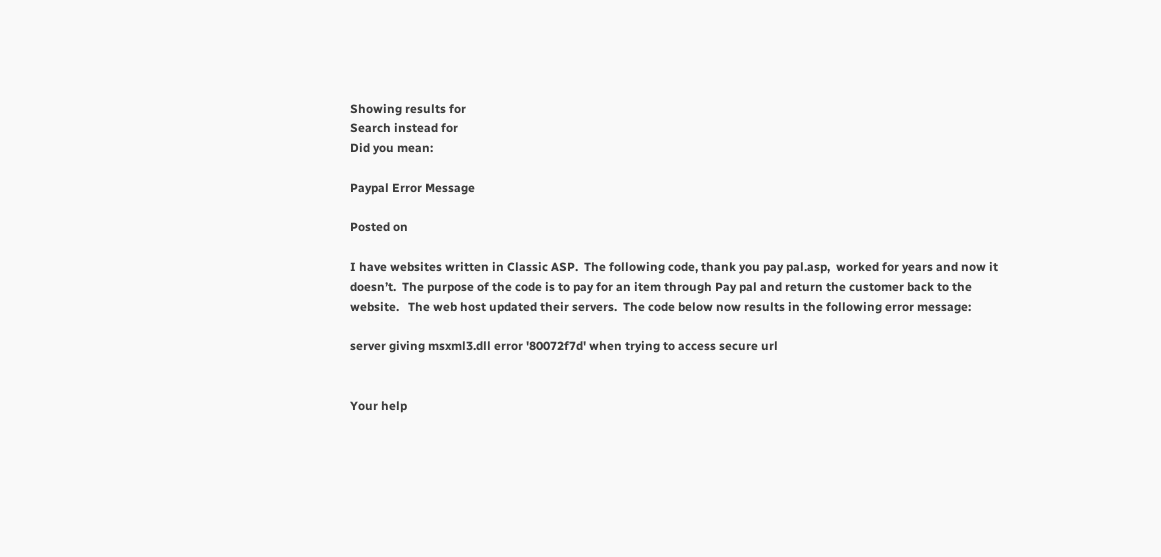Showing results for
Search instead for
Did you mean:

Paypal Error Message

Posted on

I have websites written in Classic ASP.  The following code, thank you pay pal.asp,  worked for years and now it doesn’t.  The purpose of the code is to pay for an item through Pay pal and return the customer back to the website.   The web host updated their servers.  The code below now results in the following error message:

server giving msxml3.dll error '80072f7d' when trying to access secure url


Your help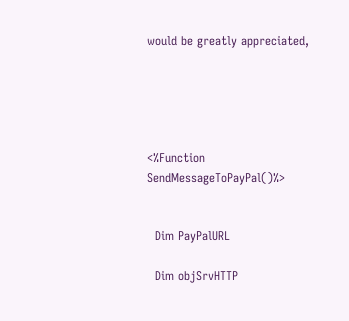would be greatly appreciated,





<%Function SendMessageToPayPal()%>


  Dim PayPalURL

  Dim objSrvHTTP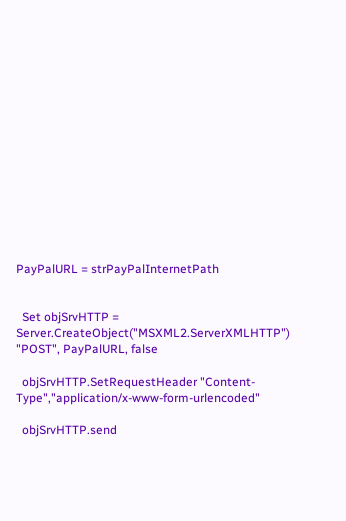PayPalURL = strPayPalInternetPath


  Set objSrvHTTP = Server.CreateObject("MSXML2.ServerXMLHTTP") "POST", PayPalURL, false

  objSrvHTTP.SetRequestHeader "Content-Type","application/x-www-form-urlencoded"

  objSrvHTTP.send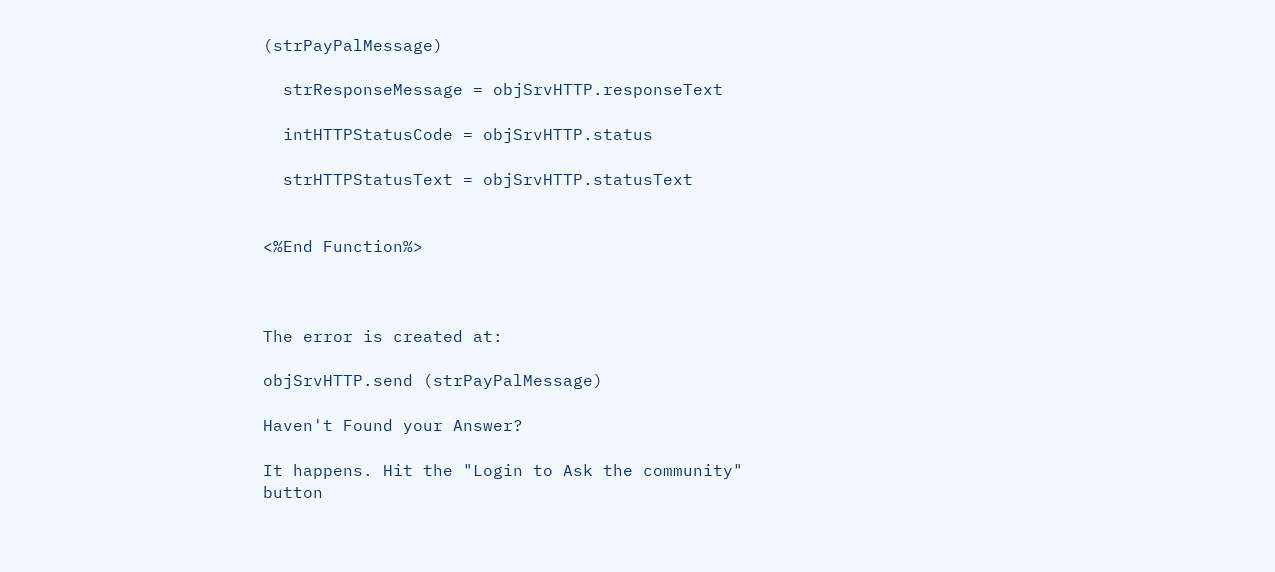(strPayPalMessage)

  strResponseMessage = objSrvHTTP.responseText

  intHTTPStatusCode = objSrvHTTP.status

  strHTTPStatusText = objSrvHTTP.statusText


<%End Function%>



The error is created at:

objSrvHTTP.send (strPayPalMessage)

Haven't Found your Answer?

It happens. Hit the "Login to Ask the community" button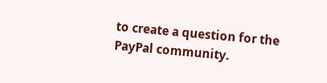to create a question for the PayPal community.